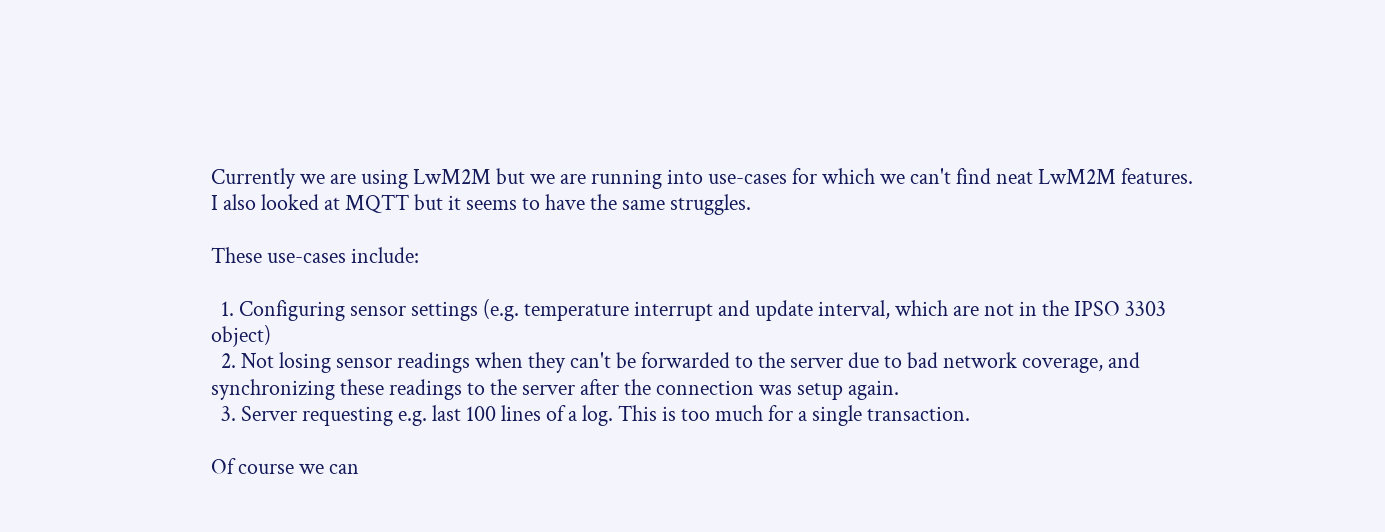Currently we are using LwM2M but we are running into use-cases for which we can't find neat LwM2M features. I also looked at MQTT but it seems to have the same struggles.

These use-cases include:

  1. Configuring sensor settings (e.g. temperature interrupt and update interval, which are not in the IPSO 3303 object)
  2. Not losing sensor readings when they can't be forwarded to the server due to bad network coverage, and synchronizing these readings to the server after the connection was setup again.
  3. Server requesting e.g. last 100 lines of a log. This is too much for a single transaction.

Of course we can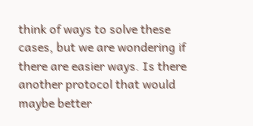think of ways to solve these cases, but we are wondering if there are easier ways. Is there another protocol that would maybe better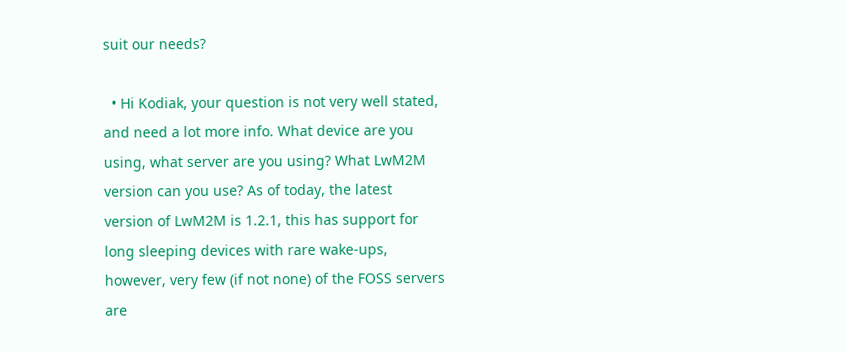suit our needs?

  • Hi Kodiak, your question is not very well stated, and need a lot more info. What device are you using, what server are you using? What LwM2M version can you use? As of today, the latest version of LwM2M is 1.2.1, this has support for long sleeping devices with rare wake-ups, however, very few (if not none) of the FOSS servers are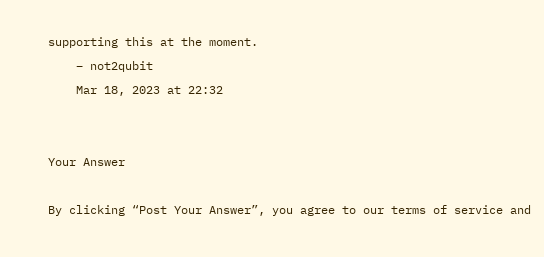supporting this at the moment.
    – not2qubit
    Mar 18, 2023 at 22:32


Your Answer

By clicking “Post Your Answer”, you agree to our terms of service and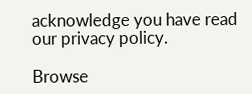acknowledge you have read our privacy policy.

Browse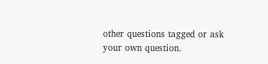other questions tagged or ask your own question.